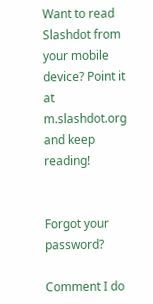Want to read Slashdot from your mobile device? Point it at m.slashdot.org and keep reading!


Forgot your password?

Comment I do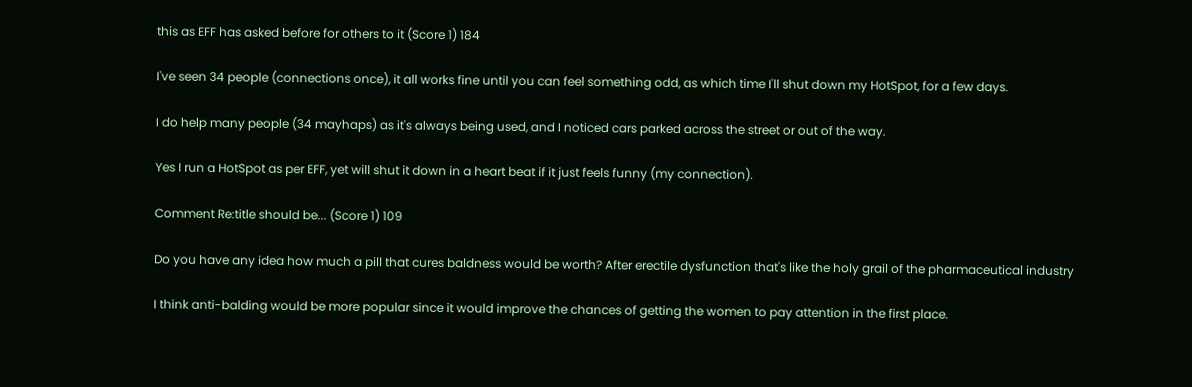this as EFF has asked before for others to it (Score 1) 184

I've seen 34 people (connections once), it all works fine until you can feel something odd, as which time I'll shut down my HotSpot, for a few days.

I do help many people (34 mayhaps) as it's always being used, and I noticed cars parked across the street or out of the way.

Yes I run a HotSpot as per EFF, yet will shut it down in a heart beat if it just feels funny (my connection).

Comment Re:title should be... (Score 1) 109

Do you have any idea how much a pill that cures baldness would be worth? After erectile dysfunction that's like the holy grail of the pharmaceutical industry

I think anti-balding would be more popular since it would improve the chances of getting the women to pay attention in the first place.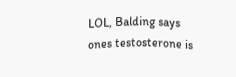LOL, Balding says ones testosterone is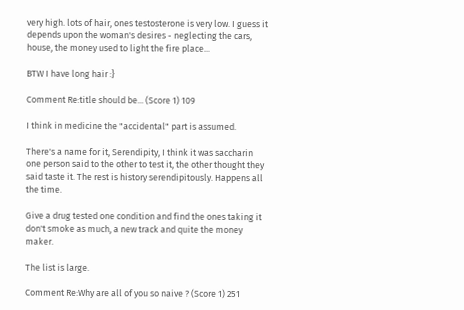very high. lots of hair, ones testosterone is very low. I guess it depends upon the woman's desires - neglecting the cars, house, the money used to light the fire place...

BTW I have long hair :}

Comment Re:title should be... (Score 1) 109

I think in medicine the "accidental" part is assumed.

There's a name for it, Serendipity, I think it was saccharin one person said to the other to test it, the other thought they said taste it. The rest is history serendipitously. Happens all the time.

Give a drug tested one condition and find the ones taking it don't smoke as much, a new track and quite the money maker.

The list is large.

Comment Re:Why are all of you so naive ? (Score 1) 251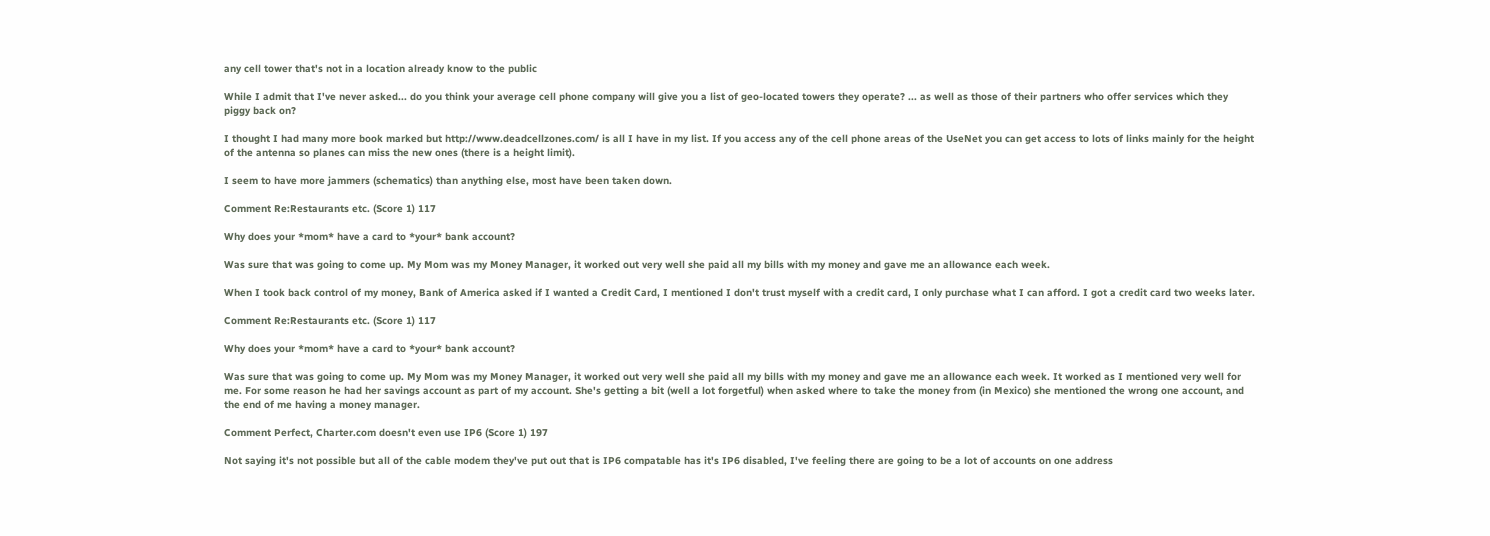any cell tower that's not in a location already know to the public

While I admit that I've never asked... do you think your average cell phone company will give you a list of geo-located towers they operate? ... as well as those of their partners who offer services which they piggy back on?

I thought I had many more book marked but http://www.deadcellzones.com/ is all I have in my list. If you access any of the cell phone areas of the UseNet you can get access to lots of links mainly for the height of the antenna so planes can miss the new ones (there is a height limit).

I seem to have more jammers (schematics) than anything else, most have been taken down.

Comment Re:Restaurants etc. (Score 1) 117

Why does your *mom* have a card to *your* bank account?

Was sure that was going to come up. My Mom was my Money Manager, it worked out very well she paid all my bills with my money and gave me an allowance each week.

When I took back control of my money, Bank of America asked if I wanted a Credit Card, I mentioned I don't trust myself with a credit card, I only purchase what I can afford. I got a credit card two weeks later.

Comment Re:Restaurants etc. (Score 1) 117

Why does your *mom* have a card to *your* bank account?

Was sure that was going to come up. My Mom was my Money Manager, it worked out very well she paid all my bills with my money and gave me an allowance each week. It worked as I mentioned very well for me. For some reason he had her savings account as part of my account. She's getting a bit (well a lot forgetful) when asked where to take the money from (in Mexico) she mentioned the wrong one account, and the end of me having a money manager.

Comment Perfect, Charter.com doesn't even use IP6 (Score 1) 197

Not saying it's not possible but all of the cable modem they've put out that is IP6 compatable has it's IP6 disabled, I've feeling there are going to be a lot of accounts on one address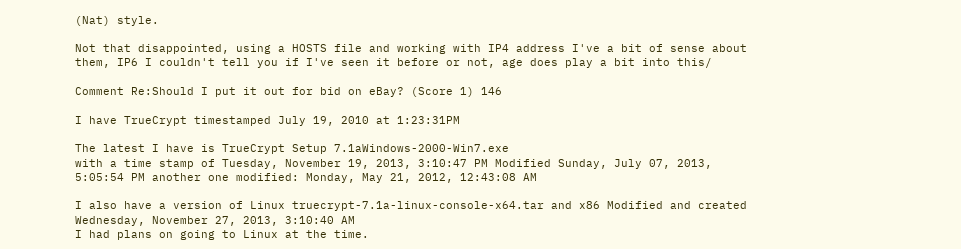(Nat) style.

Not that disappointed, using a HOSTS file and working with IP4 address I've a bit of sense about them, IP6 I couldn't tell you if I've seen it before or not, age does play a bit into this/

Comment Re:Should I put it out for bid on eBay? (Score 1) 146

I have TrueCrypt timestamped July 19, 2010 at 1:23:31PM

The latest I have is TrueCrypt Setup 7.1aWindows-2000-Win7.exe
with a time stamp of Tuesday, November 19, 2013, 3:10:47 PM Modified Sunday, July 07, 2013, 5:05:54 PM another one modified: Monday, May 21, 2012, 12:43:08 AM

I also have a version of Linux truecrypt-7.1a-linux-console-x64.tar and x86 Modified and created Wednesday, November 27, 2013, 3:10:40 AM
I had plans on going to Linux at the time.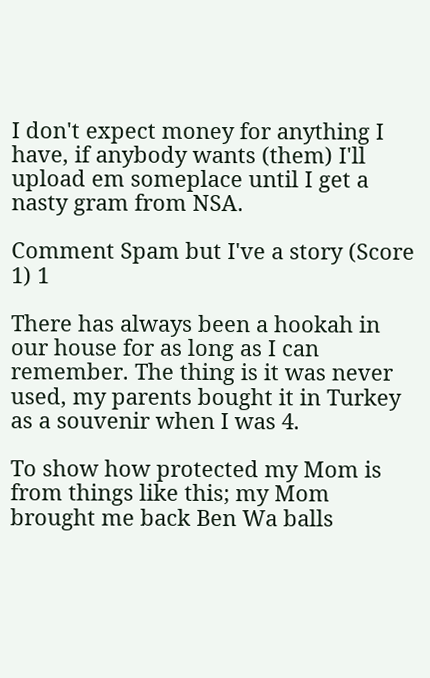I don't expect money for anything I have, if anybody wants (them) I'll upload em someplace until I get a nasty gram from NSA.

Comment Spam but I've a story (Score 1) 1

There has always been a hookah in our house for as long as I can remember. The thing is it was never used, my parents bought it in Turkey as a souvenir when I was 4.

To show how protected my Mom is from things like this; my Mom brought me back Ben Wa balls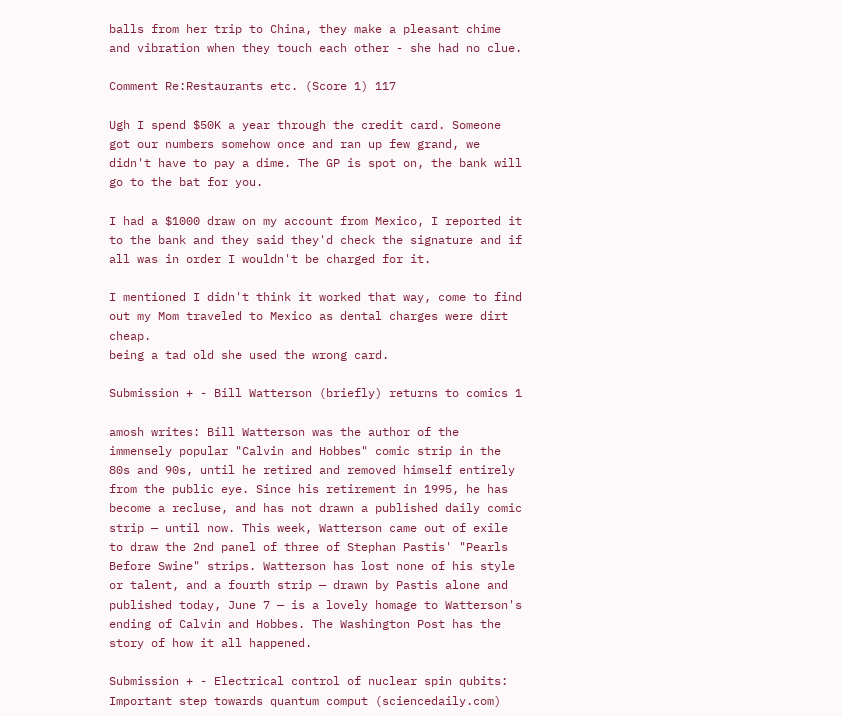balls from her trip to China, they make a pleasant chime and vibration when they touch each other - she had no clue.

Comment Re:Restaurants etc. (Score 1) 117

Ugh I spend $50K a year through the credit card. Someone got our numbers somehow once and ran up few grand, we didn't have to pay a dime. The GP is spot on, the bank will go to the bat for you.

I had a $1000 draw on my account from Mexico, I reported it to the bank and they said they'd check the signature and if all was in order I wouldn't be charged for it.

I mentioned I didn't think it worked that way, come to find out my Mom traveled to Mexico as dental charges were dirt cheap.
being a tad old she used the wrong card.

Submission + - Bill Watterson (briefly) returns to comics 1

amosh writes: Bill Watterson was the author of the immensely popular "Calvin and Hobbes" comic strip in the 80s and 90s, until he retired and removed himself entirely from the public eye. Since his retirement in 1995, he has become a recluse, and has not drawn a published daily comic strip — until now. This week, Watterson came out of exile to draw the 2nd panel of three of Stephan Pastis' "Pearls Before Swine" strips. Watterson has lost none of his style or talent, and a fourth strip — drawn by Pastis alone and published today, June 7 — is a lovely homage to Watterson's ending of Calvin and Hobbes. The Washington Post has the story of how it all happened.

Submission + - Electrical control of nuclear spin qubits: Important step towards quantum comput (sciencedaily.com)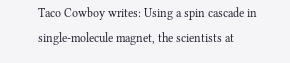Taco Cowboy writes: Using a spin cascade in single-molecule magnet, the scientists at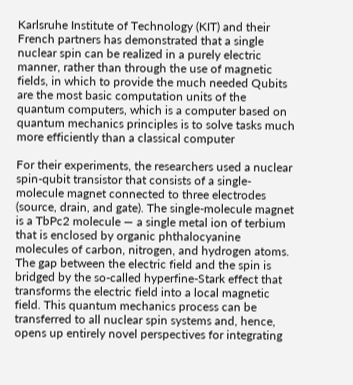Karlsruhe Institute of Technology (KIT) and their French partners has demonstrated that a single nuclear spin can be realized in a purely electric manner, rather than through the use of magnetic fields, in which to provide the much needed Qubits are the most basic computation units of the quantum computers, which is a computer based on quantum mechanics principles is to solve tasks much more efficiently than a classical computer

For their experiments, the researchers used a nuclear spin-qubit transistor that consists of a single-molecule magnet connected to three electrodes (source, drain, and gate). The single-molecule magnet is a TbPc2 molecule — a single metal ion of terbium that is enclosed by organic phthalocyanine molecules of carbon, nitrogen, and hydrogen atoms. The gap between the electric field and the spin is bridged by the so-called hyperfine-Stark effect that transforms the electric field into a local magnetic field. This quantum mechanics process can be transferred to all nuclear spin systems and, hence, opens up entirely novel perspectives for integrating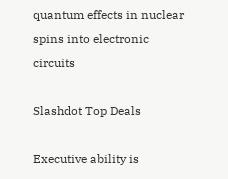quantum effects in nuclear spins into electronic circuits

Slashdot Top Deals

Executive ability is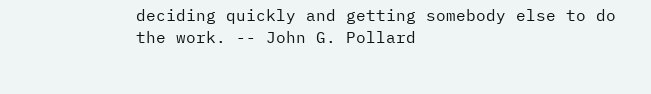deciding quickly and getting somebody else to do the work. -- John G. Pollard